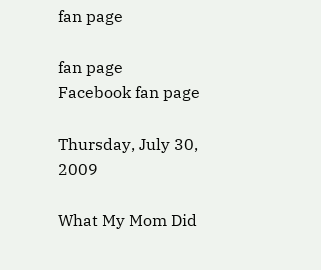fan page

fan page
Facebook fan page

Thursday, July 30, 2009

What My Mom Did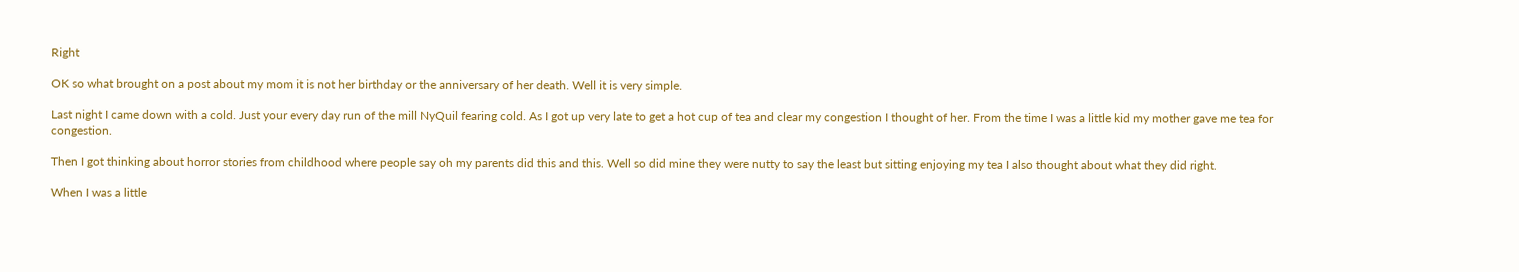Right

OK so what brought on a post about my mom it is not her birthday or the anniversary of her death. Well it is very simple.

Last night I came down with a cold. Just your every day run of the mill NyQuil fearing cold. As I got up very late to get a hot cup of tea and clear my congestion I thought of her. From the time I was a little kid my mother gave me tea for congestion.

Then I got thinking about horror stories from childhood where people say oh my parents did this and this. Well so did mine they were nutty to say the least but sitting enjoying my tea I also thought about what they did right.

When I was a little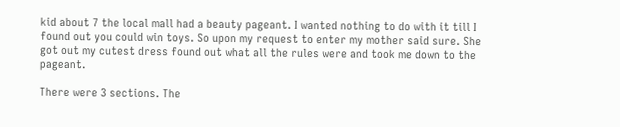kid about 7 the local mall had a beauty pageant. I wanted nothing to do with it till I found out you could win toys. So upon my request to enter my mother said sure. She got out my cutest dress found out what all the rules were and took me down to the pageant.

There were 3 sections. The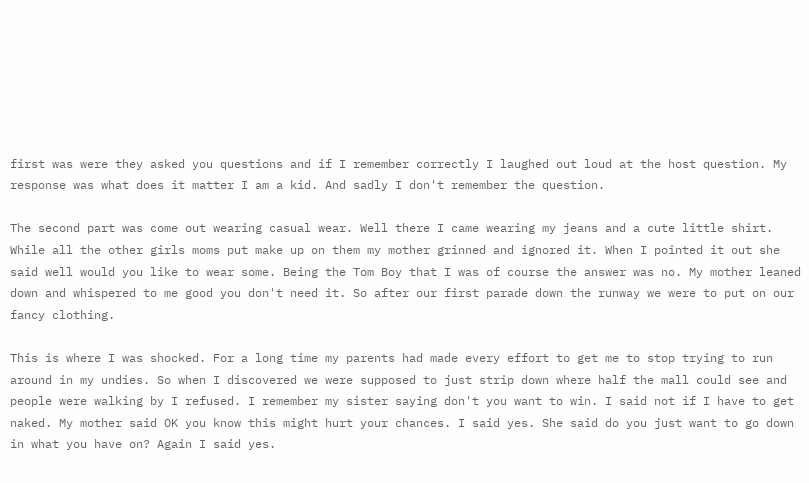first was were they asked you questions and if I remember correctly I laughed out loud at the host question. My response was what does it matter I am a kid. And sadly I don't remember the question.

The second part was come out wearing casual wear. Well there I came wearing my jeans and a cute little shirt. While all the other girls moms put make up on them my mother grinned and ignored it. When I pointed it out she said well would you like to wear some. Being the Tom Boy that I was of course the answer was no. My mother leaned down and whispered to me good you don't need it. So after our first parade down the runway we were to put on our fancy clothing.

This is where I was shocked. For a long time my parents had made every effort to get me to stop trying to run around in my undies. So when I discovered we were supposed to just strip down where half the mall could see and people were walking by I refused. I remember my sister saying don't you want to win. I said not if I have to get naked. My mother said OK you know this might hurt your chances. I said yes. She said do you just want to go down in what you have on? Again I said yes.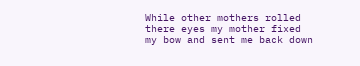While other mothers rolled there eyes my mother fixed my bow and sent me back down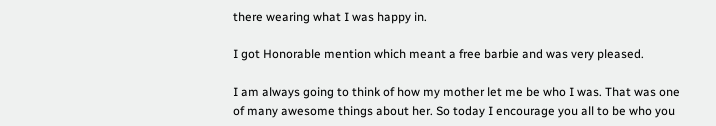there wearing what I was happy in.

I got Honorable mention which meant a free barbie and was very pleased.

I am always going to think of how my mother let me be who I was. That was one of many awesome things about her. So today I encourage you all to be who you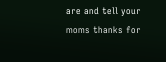are and tell your moms thanks for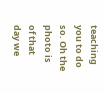teaching you to do so. Oh the photo is of that day we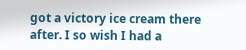got a victory ice cream there after. I so wish I had a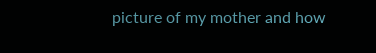picture of my mother and how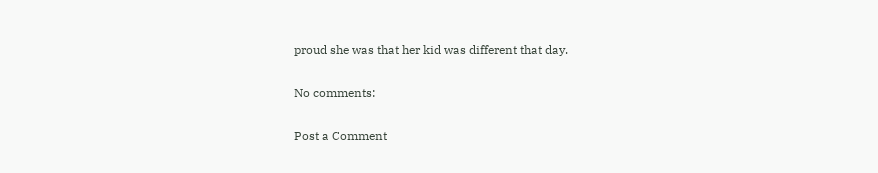proud she was that her kid was different that day.

No comments:

Post a Comment